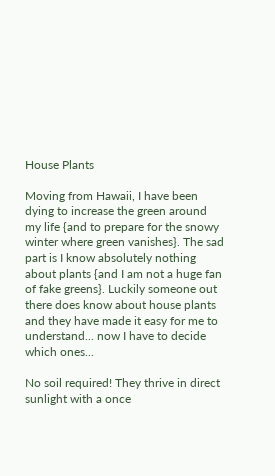House Plants

Moving from Hawaii, I have been dying to increase the green around my life {and to prepare for the snowy winter where green vanishes}. The sad part is I know absolutely nothing about plants {and I am not a huge fan of fake greens}. Luckily someone out there does know about house plants and they have made it easy for me to understand... now I have to decide which ones...

No soil required! They thrive in direct sunlight with a once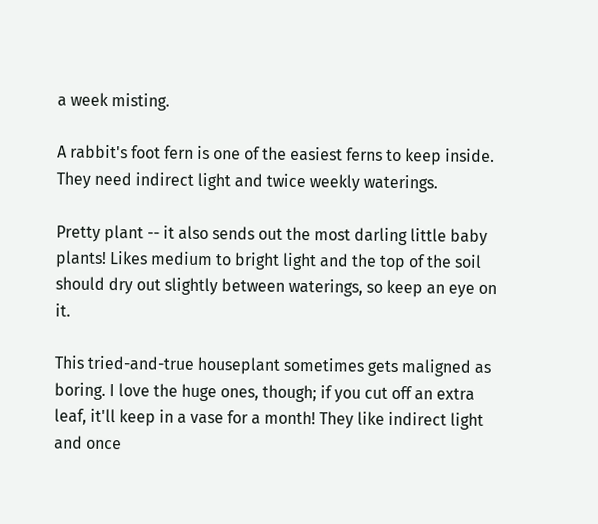a week misting.

A rabbit's foot fern is one of the easiest ferns to keep inside. They need indirect light and twice weekly waterings.

Pretty plant -- it also sends out the most darling little baby plants! Likes medium to bright light and the top of the soil should dry out slightly between waterings, so keep an eye on it.

This tried-and-true houseplant sometimes gets maligned as boring. I love the huge ones, though; if you cut off an extra leaf, it'll keep in a vase for a month! They like indirect light and once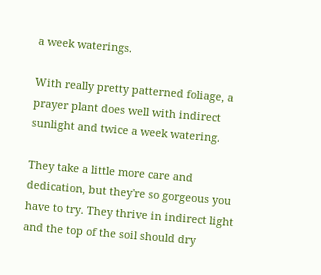a week waterings.

With really pretty patterned foliage, a prayer plant does well with indirect sunlight and twice a week watering.

They take a little more care and dedication, but they're so gorgeous you have to try. They thrive in indirect light and the top of the soil should dry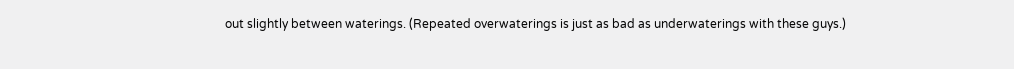out slightly between waterings. (Repeated overwaterings is just as bad as underwaterings with these guys.)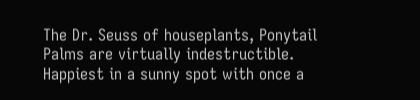The Dr. Seuss of houseplants, Ponytail Palms are virtually indestructible. Happiest in a sunny spot with once a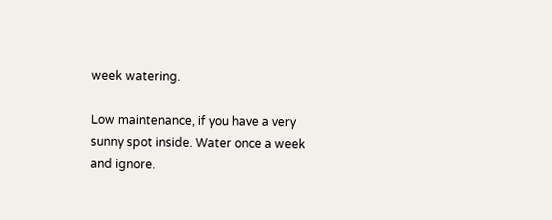week watering.

Low maintenance, if you have a very sunny spot inside. Water once a week and ignore.